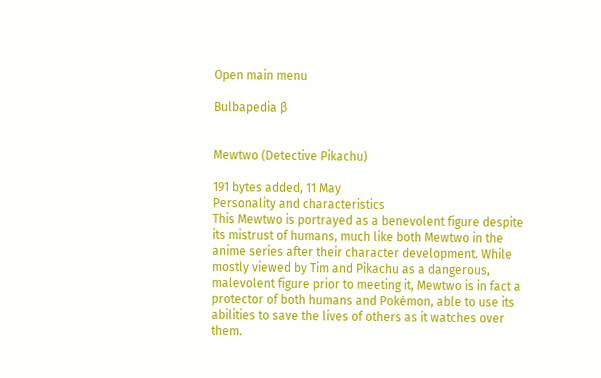Open main menu

Bulbapedia β


Mewtwo (Detective Pikachu)

191 bytes added, 11 May
Personality and characteristics
This Mewtwo is portrayed as a benevolent figure despite its mistrust of humans, much like both Mewtwo in the anime series after their character development. While mostly viewed by Tim and Pikachu as a dangerous, malevolent figure prior to meeting it, Mewtwo is in fact a protector of both humans and Pokémon, able to use its abilities to save the lives of others as it watches over them.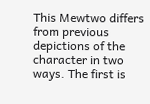This Mewtwo differs from previous depictions of the character in two ways. The first is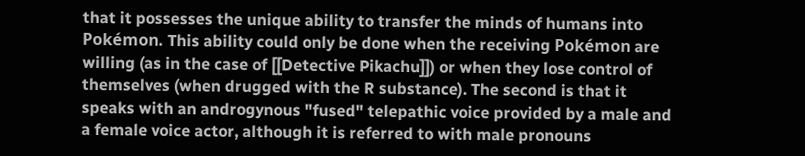that it possesses the unique ability to transfer the minds of humans into Pokémon. This ability could only be done when the receiving Pokémon are willing (as in the case of [[Detective Pikachu]]) or when they lose control of themselves (when drugged with the R substance). The second is that it speaks with an androgynous "fused" telepathic voice provided by a male and a female voice actor, although it is referred to with male pronouns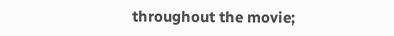throughout the movie;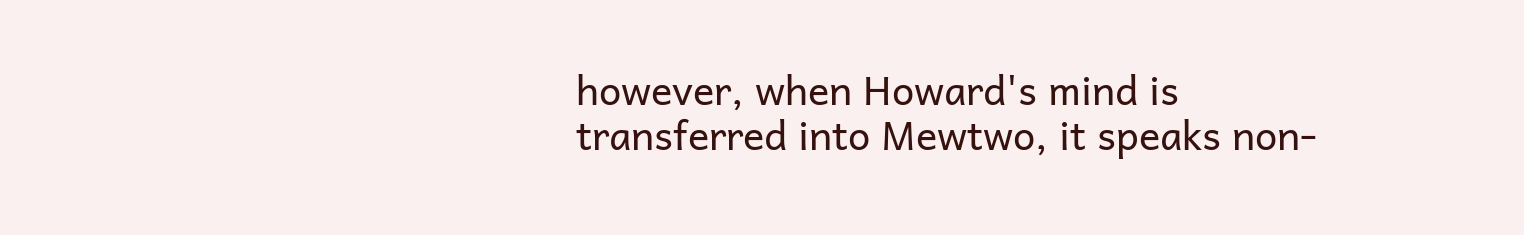however, when Howard's mind is transferred into Mewtwo, it speaks non-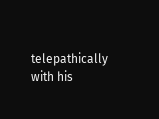telepathically with his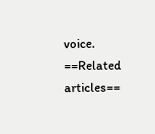voice.
==Related articles==